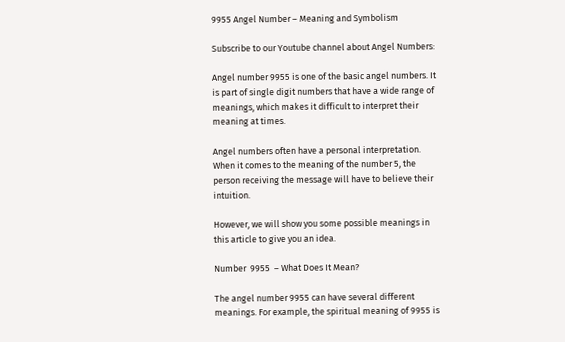9955 Angel Number – Meaning and Symbolism

Subscribe to our Youtube channel about Angel Numbers:

Angel number 9955 is one of the basic angel numbers. It is part of single digit numbers that have a wide range of meanings, which makes it difficult to interpret their meaning at times.

Angel numbers often have a personal interpretation. When it comes to the meaning of the number 5, the person receiving the message will have to believe their intuition.

However, we will show you some possible meanings in this article to give you an idea.

Number  9955  – What Does It Mean?

The angel number 9955 can have several different meanings. For example, the spiritual meaning of 9955 is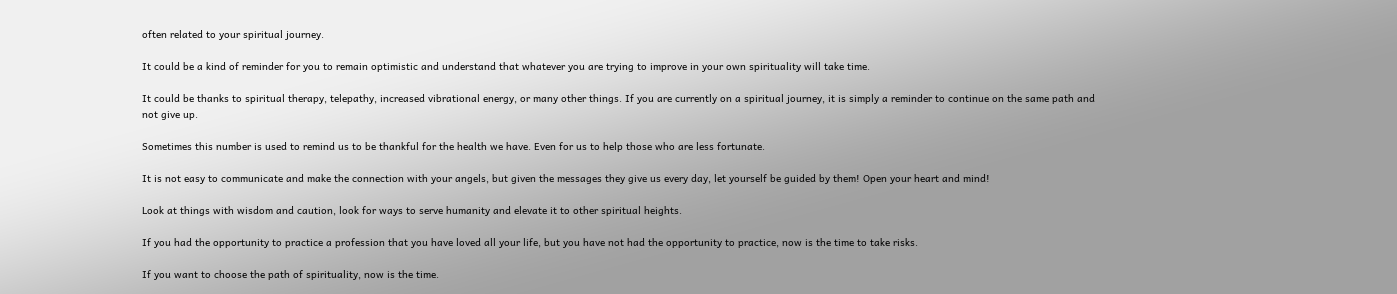often related to your spiritual journey.

It could be a kind of reminder for you to remain optimistic and understand that whatever you are trying to improve in your own spirituality will take time.

It could be thanks to spiritual therapy, telepathy, increased vibrational energy, or many other things. If you are currently on a spiritual journey, it is simply a reminder to continue on the same path and not give up.

Sometimes this number is used to remind us to be thankful for the health we have. Even for us to help those who are less fortunate.

It is not easy to communicate and make the connection with your angels, but given the messages they give us every day, let yourself be guided by them! Open your heart and mind!

Look at things with wisdom and caution, look for ways to serve humanity and elevate it to other spiritual heights.

If you had the opportunity to practice a profession that you have loved all your life, but you have not had the opportunity to practice, now is the time to take risks.

If you want to choose the path of spirituality, now is the time.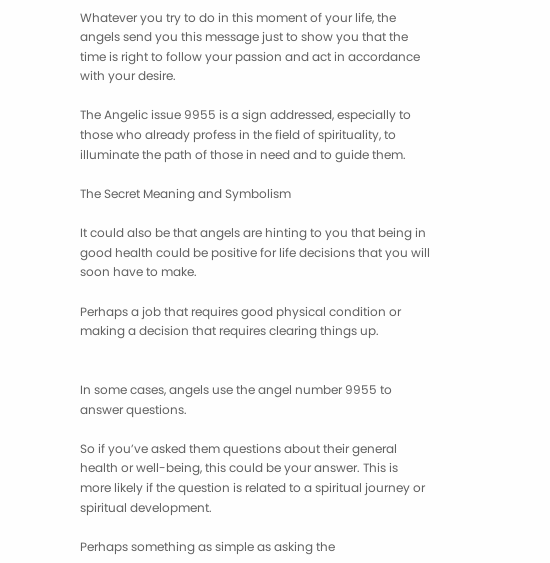Whatever you try to do in this moment of your life, the angels send you this message just to show you that the time is right to follow your passion and act in accordance with your desire.

The Angelic issue 9955 is a sign addressed, especially to those who already profess in the field of spirituality, to illuminate the path of those in need and to guide them.

The Secret Meaning and Symbolism

It could also be that angels are hinting to you that being in good health could be positive for life decisions that you will soon have to make.

Perhaps a job that requires good physical condition or making a decision that requires clearing things up.


In some cases, angels use the angel number 9955 to answer questions.

So if you’ve asked them questions about their general health or well-being, this could be your answer. This is more likely if the question is related to a spiritual journey or spiritual development.

Perhaps something as simple as asking the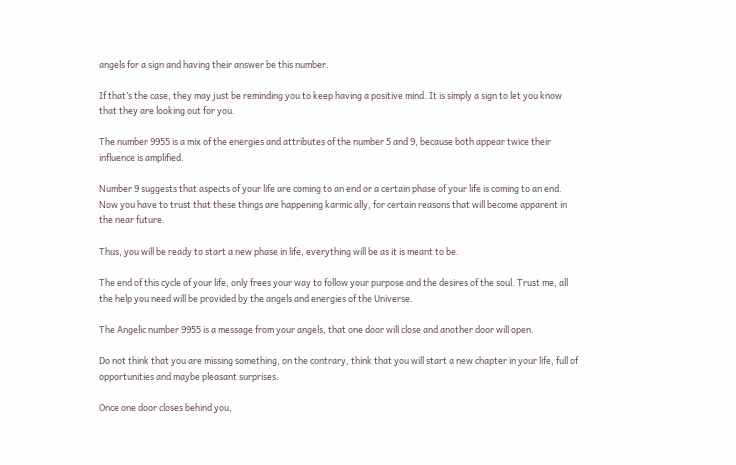angels for a sign and having their answer be this number.

If that’s the case, they may just be reminding you to keep having a positive mind. It is simply a sign to let you know that they are looking out for you.

The number 9955 is a mix of the energies and attributes of the number 5 and 9, because both appear twice their influence is amplified.

Number 9 suggests that aspects of your life are coming to an end or a certain phase of your life is coming to an end. Now you have to trust that these things are happening karmic ally, for certain reasons that will become apparent in the near future.

Thus, you will be ready to start a new phase in life, everything will be as it is meant to be.

The end of this cycle of your life, only frees your way to follow your purpose and the desires of the soul. Trust me, all the help you need will be provided by the angels and energies of the Universe.

The Angelic number 9955 is a message from your angels, that one door will close and another door will open.

Do not think that you are missing something, on the contrary, think that you will start a new chapter in your life, full of opportunities and maybe pleasant surprises.

Once one door closes behind you,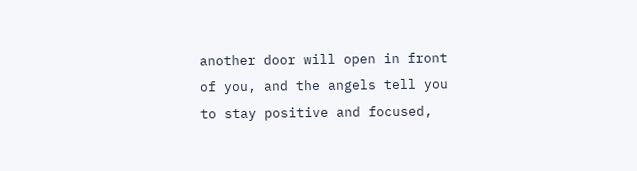another door will open in front of you, and the angels tell you to stay positive and focused,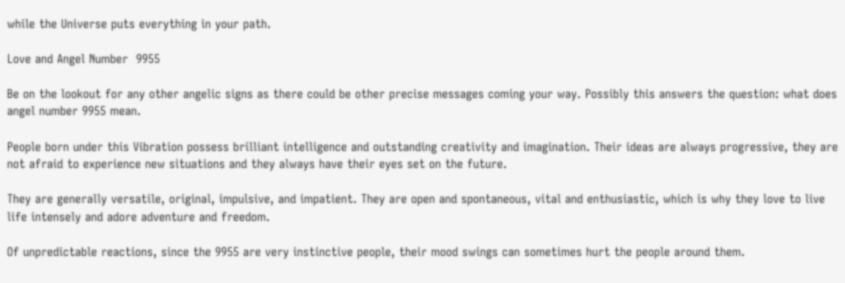while the Universe puts everything in your path.

Love and Angel Number  9955

Be on the lookout for any other angelic signs as there could be other precise messages coming your way. Possibly this answers the question: what does angel number 9955 mean.

People born under this Vibration possess brilliant intelligence and outstanding creativity and imagination. Their ideas are always progressive, they are not afraid to experience new situations and they always have their eyes set on the future.

They are generally versatile, original, impulsive, and impatient. They are open and spontaneous, vital and enthusiastic, which is why they love to live life intensely and adore adventure and freedom.

Of unpredictable reactions, since the 9955 are very instinctive people, their mood swings can sometimes hurt the people around them.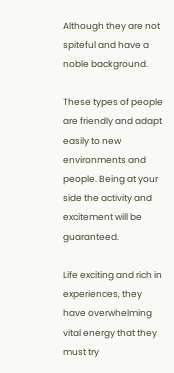Although they are not spiteful and have a noble background.

These types of people are friendly and adapt easily to new environments and people. Being at your side the activity and excitement will be guaranteed.

Life exciting and rich in experiences, they have overwhelming vital energy that they must try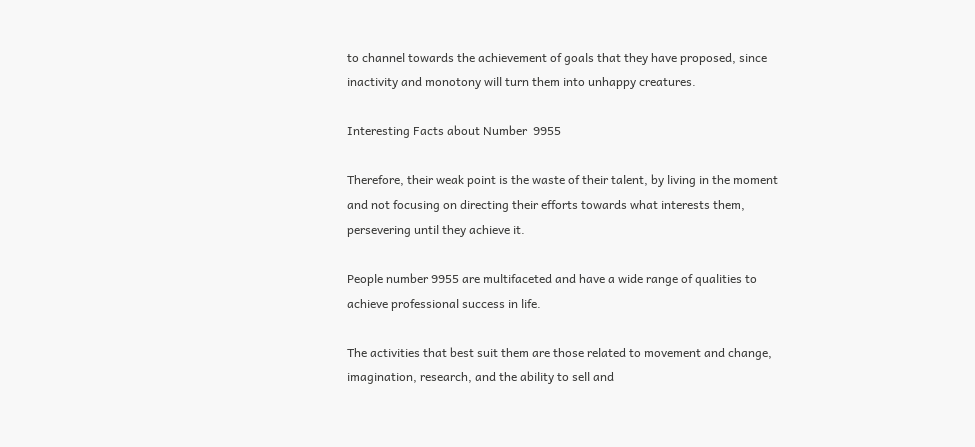to channel towards the achievement of goals that they have proposed, since inactivity and monotony will turn them into unhappy creatures.

Interesting Facts about Number  9955

Therefore, their weak point is the waste of their talent, by living in the moment and not focusing on directing their efforts towards what interests them, persevering until they achieve it.

People number 9955 are multifaceted and have a wide range of qualities to achieve professional success in life.

The activities that best suit them are those related to movement and change, imagination, research, and the ability to sell and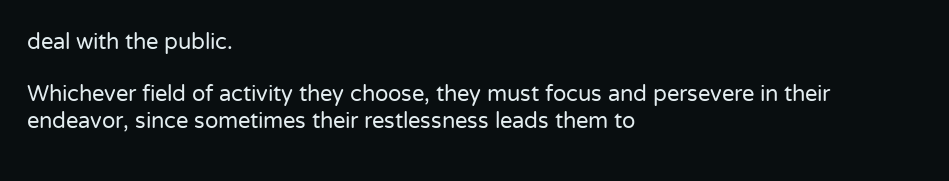deal with the public.

Whichever field of activity they choose, they must focus and persevere in their endeavor, since sometimes their restlessness leads them to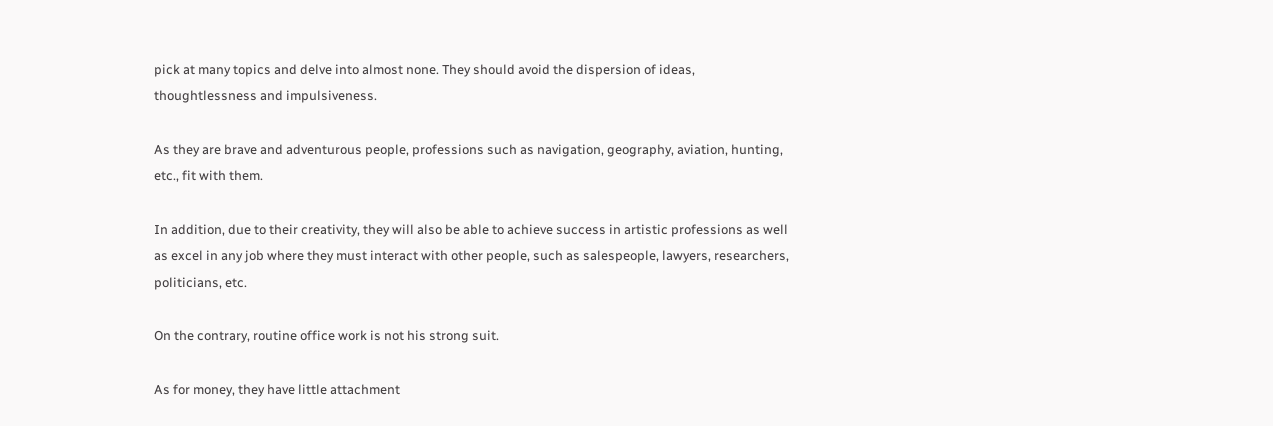pick at many topics and delve into almost none. They should avoid the dispersion of ideas, thoughtlessness and impulsiveness.

As they are brave and adventurous people, professions such as navigation, geography, aviation, hunting, etc., fit with them.

In addition, due to their creativity, they will also be able to achieve success in artistic professions as well as excel in any job where they must interact with other people, such as salespeople, lawyers, researchers, politicians, etc.

On the contrary, routine office work is not his strong suit.

As for money, they have little attachment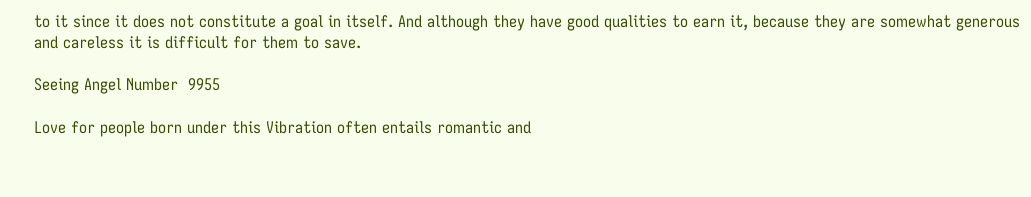to it since it does not constitute a goal in itself. And although they have good qualities to earn it, because they are somewhat generous and careless it is difficult for them to save.

Seeing Angel Number  9955

Love for people born under this Vibration often entails romantic and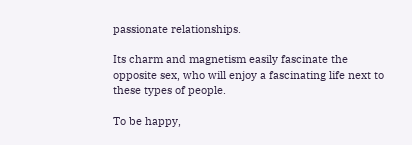passionate relationships.

Its charm and magnetism easily fascinate the opposite sex, who will enjoy a fascinating life next to these types of people.

To be happy,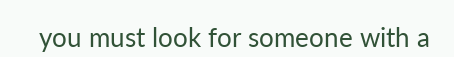you must look for someone with a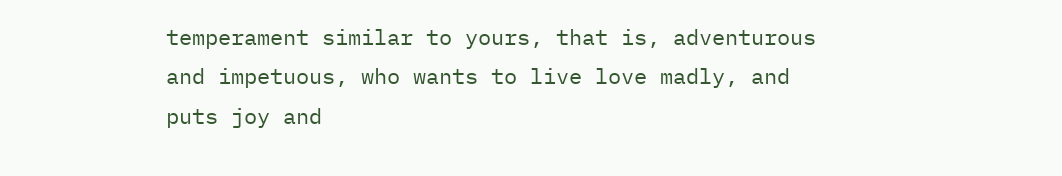temperament similar to yours, that is, adventurous and impetuous, who wants to live love madly, and puts joy and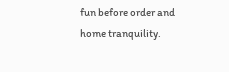fun before order and home tranquility.